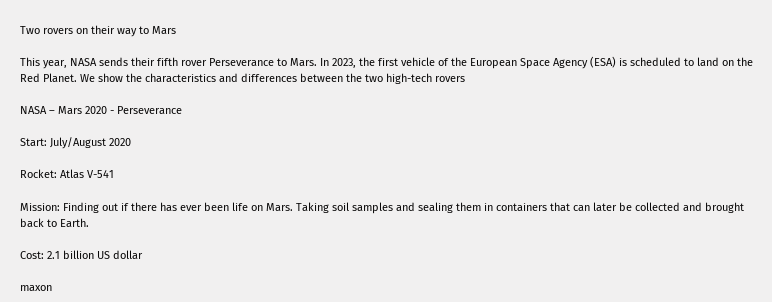Two rovers on their way to Mars

This year, NASA sends their fifth rover Perseverance to Mars. In 2023, the first vehicle of the European Space Agency (ESA) is scheduled to land on the Red Planet. We show the characteristics and differences between the two high-tech rovers

NASA – Mars 2020 - Perseverance

Start: July/August 2020

Rocket: Atlas V-541

Mission: Finding out if there has ever been life on Mars. Taking soil samples and sealing them in containers that can later be collected and brought back to Earth.

Cost: 2.1 billion US dollar

maxon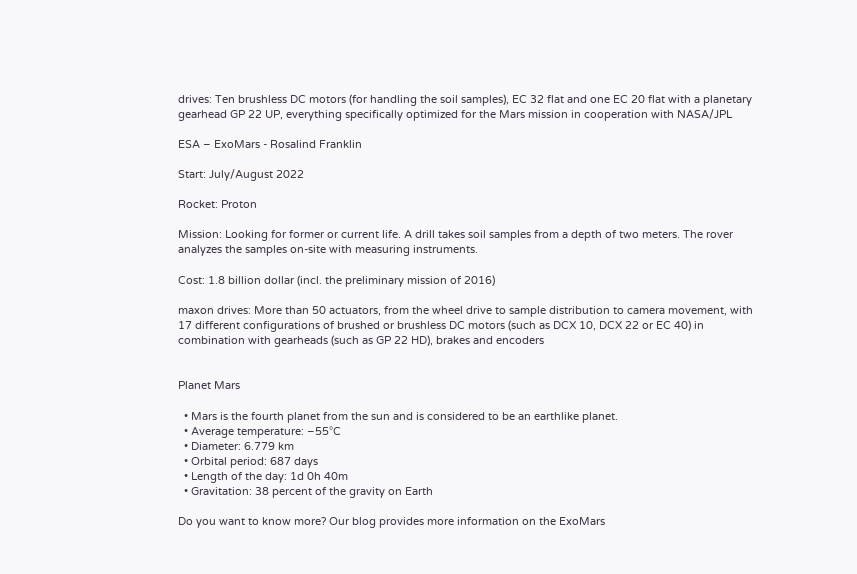drives: Ten brushless DC motors (for handling the soil samples), EC 32 flat and one EC 20 flat with a planetary gearhead GP 22 UP, everything specifically optimized for the Mars mission in cooperation with NASA/JPL

ESA – ExoMars - Rosalind Franklin

Start: July/August 2022

Rocket: Proton

Mission: Looking for former or current life. A drill takes soil samples from a depth of two meters. The rover analyzes the samples on-site with measuring instruments.

Cost: 1.8 billion dollar (incl. the preliminary mission of 2016)

maxon drives: More than 50 actuators, from the wheel drive to sample distribution to camera movement, with 17 different configurations of brushed or brushless DC motors (such as DCX 10, DCX 22 or EC 40) in combination with gearheads (such as GP 22 HD), brakes and encoders


Planet Mars

  • Mars is the fourth planet from the sun and is considered to be an earthlike planet.
  • Average temperature: –55°C
  • Diameter: 6.779 km
  • Orbital period: 687 days
  • Length of the day: 1d 0h 40m
  • Gravitation: 38 percent of the gravity on Earth

Do you want to know more? Our blog provides more information on the ExoMars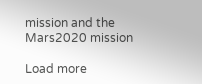mission and the Mars2020 mission

Load more